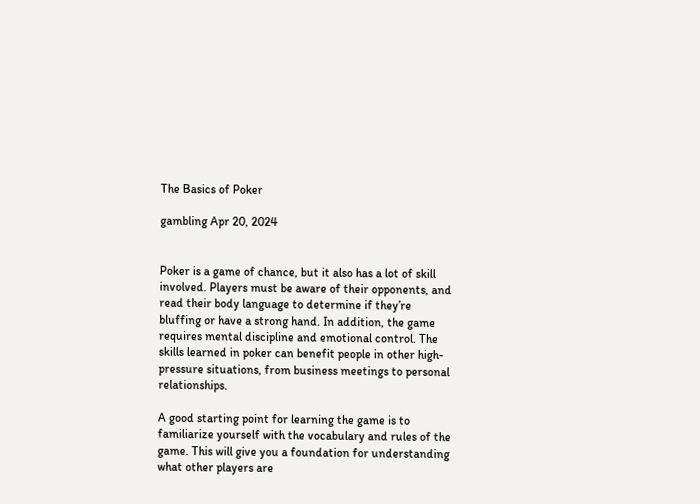The Basics of Poker

gambling Apr 20, 2024


Poker is a game of chance, but it also has a lot of skill involved. Players must be aware of their opponents, and read their body language to determine if they’re bluffing or have a strong hand. In addition, the game requires mental discipline and emotional control. The skills learned in poker can benefit people in other high-pressure situations, from business meetings to personal relationships.

A good starting point for learning the game is to familiarize yourself with the vocabulary and rules of the game. This will give you a foundation for understanding what other players are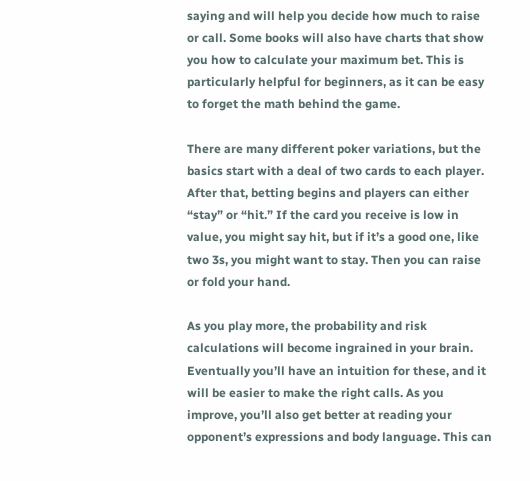saying and will help you decide how much to raise or call. Some books will also have charts that show you how to calculate your maximum bet. This is particularly helpful for beginners, as it can be easy to forget the math behind the game.

There are many different poker variations, but the basics start with a deal of two cards to each player. After that, betting begins and players can either “stay” or “hit.” If the card you receive is low in value, you might say hit, but if it’s a good one, like two 3s, you might want to stay. Then you can raise or fold your hand.

As you play more, the probability and risk calculations will become ingrained in your brain. Eventually you’ll have an intuition for these, and it will be easier to make the right calls. As you improve, you’ll also get better at reading your opponent’s expressions and body language. This can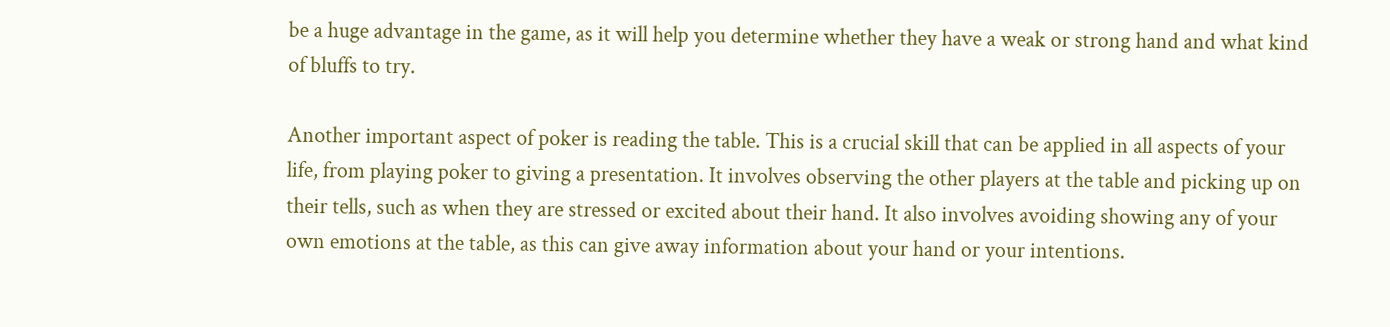be a huge advantage in the game, as it will help you determine whether they have a weak or strong hand and what kind of bluffs to try.

Another important aspect of poker is reading the table. This is a crucial skill that can be applied in all aspects of your life, from playing poker to giving a presentation. It involves observing the other players at the table and picking up on their tells, such as when they are stressed or excited about their hand. It also involves avoiding showing any of your own emotions at the table, as this can give away information about your hand or your intentions.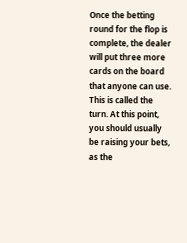Once the betting round for the flop is complete, the dealer will put three more cards on the board that anyone can use. This is called the turn. At this point, you should usually be raising your bets, as the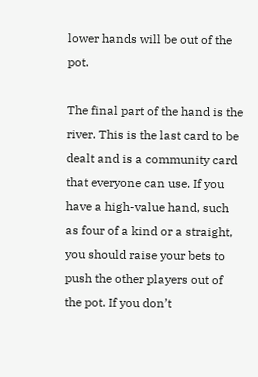lower hands will be out of the pot.

The final part of the hand is the river. This is the last card to be dealt and is a community card that everyone can use. If you have a high-value hand, such as four of a kind or a straight, you should raise your bets to push the other players out of the pot. If you don’t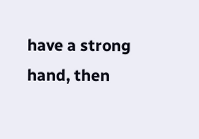have a strong hand, then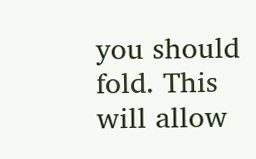you should fold. This will allow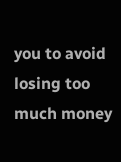you to avoid losing too much money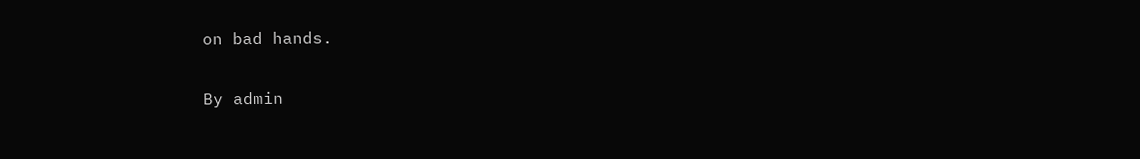on bad hands.

By admin